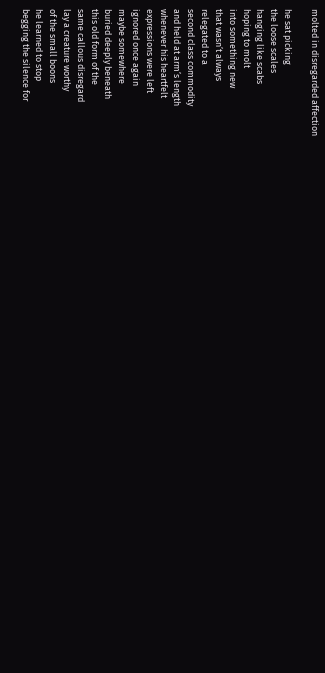molted in disregarded affection

he sat picking
the loose scales
hanging like scabs
hoping to molt
into something new
that wasn’t always
relegated to a
second class commodity
and held at arm’s length
whenever his heartfelt
expressions were left
ignored once again
maybe somewhere
buried deeply beneath
this old form of the
same callous disregard
lay a creature worthy
of the small boons
he learned to stop
begging the silence for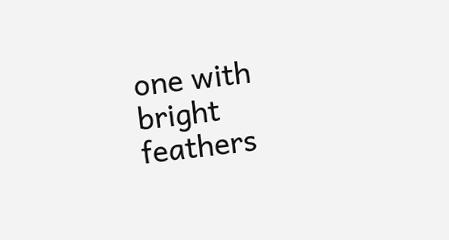one with bright feathers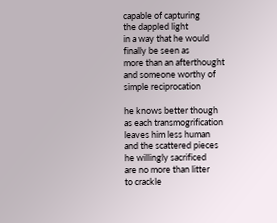capable of capturing
the dappled light
in a way that he would
finally be seen as
more than an afterthought
and someone worthy of
simple reciprocation

he knows better though
as each transmogrification
leaves him less human
and the scattered pieces
he willingly sacrificed
are no more than litter
to crackle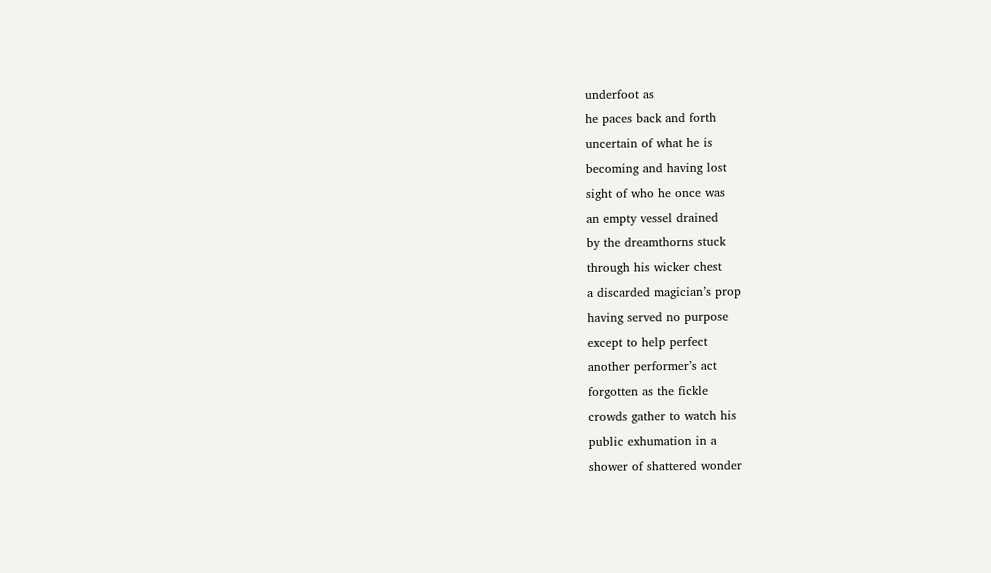underfoot as
he paces back and forth
uncertain of what he is
becoming and having lost
sight of who he once was
an empty vessel drained
by the dreamthorns stuck
through his wicker chest
a discarded magician’s prop
having served no purpose
except to help perfect
another performer’s act
forgotten as the fickle
crowds gather to watch his
public exhumation in a
shower of shattered wonder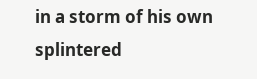in a storm of his own
splintered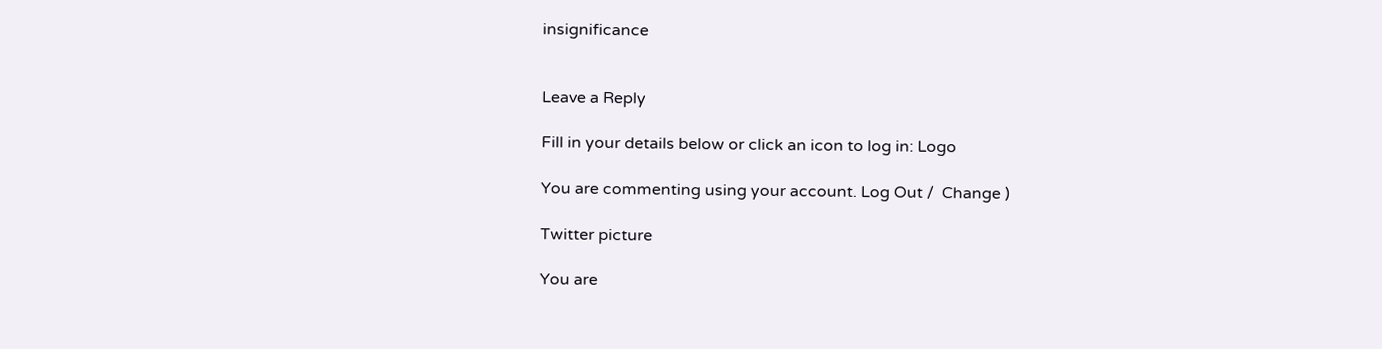insignificance


Leave a Reply

Fill in your details below or click an icon to log in: Logo

You are commenting using your account. Log Out /  Change )

Twitter picture

You are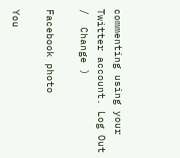commenting using your Twitter account. Log Out /  Change )

Facebook photo

You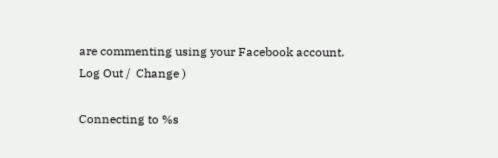are commenting using your Facebook account. Log Out /  Change )

Connecting to %s